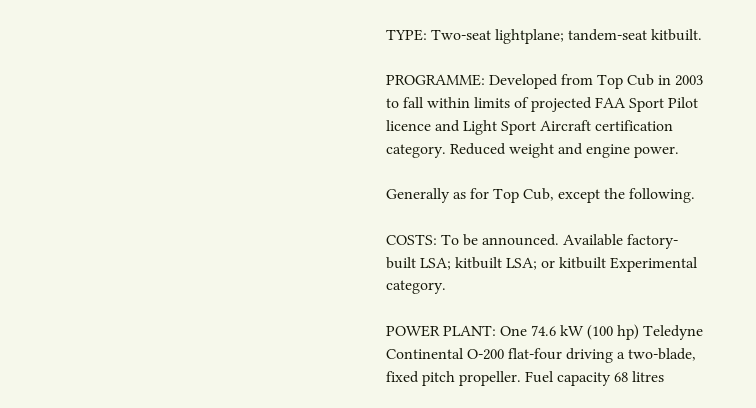TYPE: Two-seat lightplane; tandem-seat kitbuilt.

PROGRAMME: Developed from Top Cub in 2003 to fall within limits of projected FAA Sport Pilot licence and Light Sport Aircraft certification category. Reduced weight and engine power.

Generally as for Top Cub, except the following.

COSTS: To be announced. Available factory-built LSA; kitbuilt LSA; or kitbuilt Experimental category.

POWER PLANT: One 74.6 kW (100 hp) Teledyne Continental O-200 flat-four driving a two-blade, fixed pitch propeller. Fuel capacity 68 litres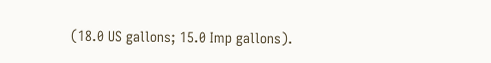(18.0 US gallons; 15.0 Imp gallons).